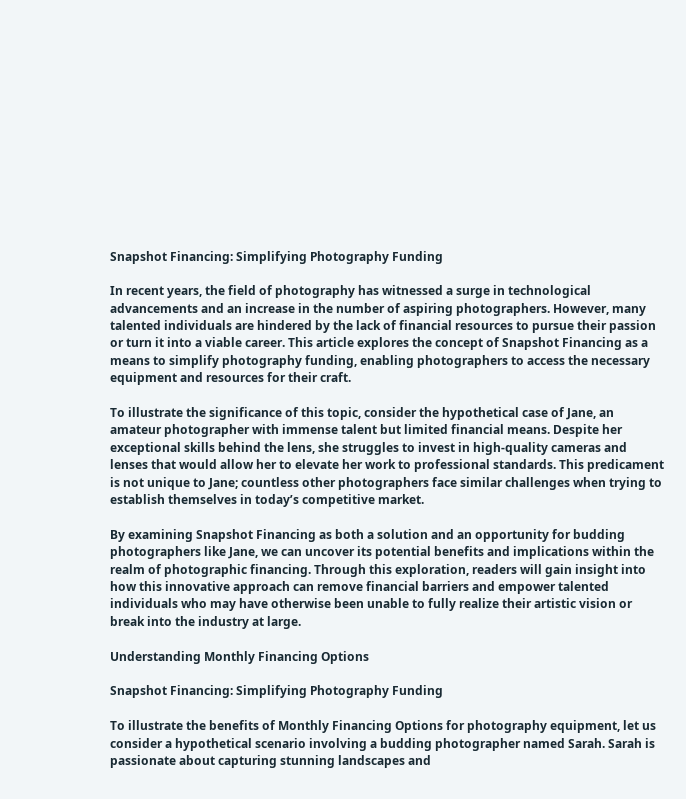Snapshot Financing: Simplifying Photography Funding

In recent years, the field of photography has witnessed a surge in technological advancements and an increase in the number of aspiring photographers. However, many talented individuals are hindered by the lack of financial resources to pursue their passion or turn it into a viable career. This article explores the concept of Snapshot Financing as a means to simplify photography funding, enabling photographers to access the necessary equipment and resources for their craft.

To illustrate the significance of this topic, consider the hypothetical case of Jane, an amateur photographer with immense talent but limited financial means. Despite her exceptional skills behind the lens, she struggles to invest in high-quality cameras and lenses that would allow her to elevate her work to professional standards. This predicament is not unique to Jane; countless other photographers face similar challenges when trying to establish themselves in today’s competitive market.

By examining Snapshot Financing as both a solution and an opportunity for budding photographers like Jane, we can uncover its potential benefits and implications within the realm of photographic financing. Through this exploration, readers will gain insight into how this innovative approach can remove financial barriers and empower talented individuals who may have otherwise been unable to fully realize their artistic vision or break into the industry at large.

Understanding Monthly Financing Options

Snapshot Financing: Simplifying Photography Funding

To illustrate the benefits of Monthly Financing Options for photography equipment, let us consider a hypothetical scenario involving a budding photographer named Sarah. Sarah is passionate about capturing stunning landscapes and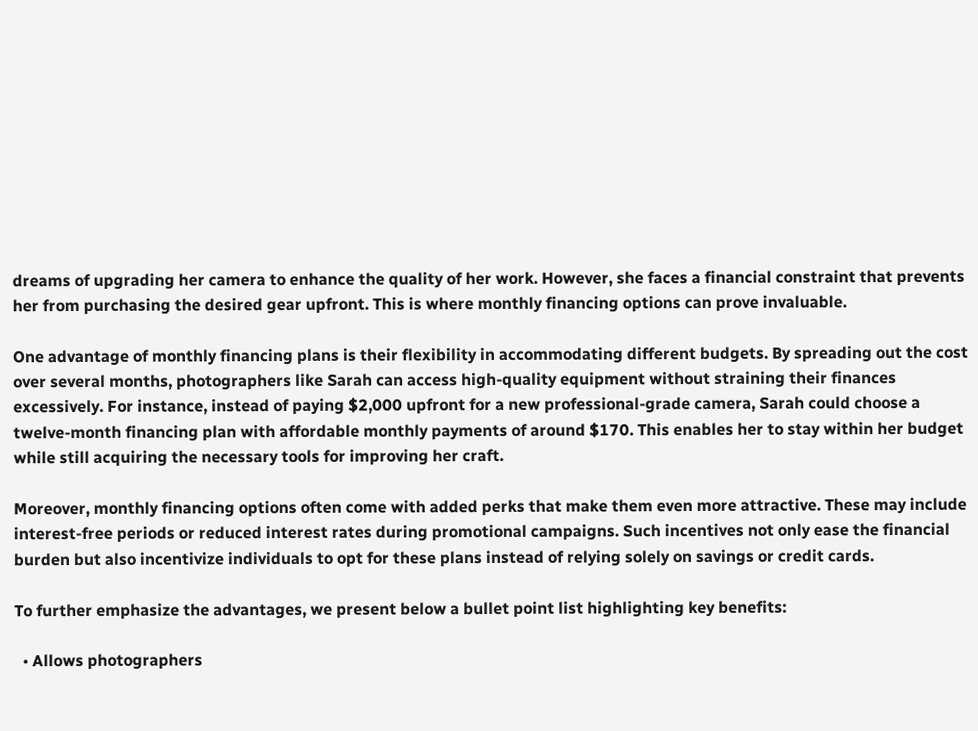dreams of upgrading her camera to enhance the quality of her work. However, she faces a financial constraint that prevents her from purchasing the desired gear upfront. This is where monthly financing options can prove invaluable.

One advantage of monthly financing plans is their flexibility in accommodating different budgets. By spreading out the cost over several months, photographers like Sarah can access high-quality equipment without straining their finances excessively. For instance, instead of paying $2,000 upfront for a new professional-grade camera, Sarah could choose a twelve-month financing plan with affordable monthly payments of around $170. This enables her to stay within her budget while still acquiring the necessary tools for improving her craft.

Moreover, monthly financing options often come with added perks that make them even more attractive. These may include interest-free periods or reduced interest rates during promotional campaigns. Such incentives not only ease the financial burden but also incentivize individuals to opt for these plans instead of relying solely on savings or credit cards.

To further emphasize the advantages, we present below a bullet point list highlighting key benefits:

  • Allows photographers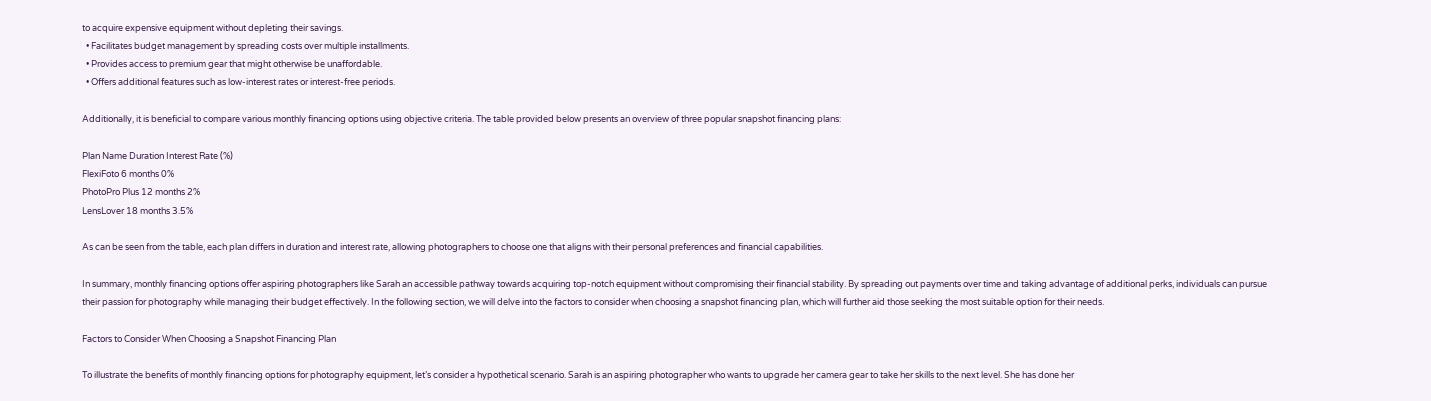to acquire expensive equipment without depleting their savings.
  • Facilitates budget management by spreading costs over multiple installments.
  • Provides access to premium gear that might otherwise be unaffordable.
  • Offers additional features such as low-interest rates or interest-free periods.

Additionally, it is beneficial to compare various monthly financing options using objective criteria. The table provided below presents an overview of three popular snapshot financing plans:

Plan Name Duration Interest Rate (%)
FlexiFoto 6 months 0%
PhotoPro Plus 12 months 2%
LensLover 18 months 3.5%

As can be seen from the table, each plan differs in duration and interest rate, allowing photographers to choose one that aligns with their personal preferences and financial capabilities.

In summary, monthly financing options offer aspiring photographers like Sarah an accessible pathway towards acquiring top-notch equipment without compromising their financial stability. By spreading out payments over time and taking advantage of additional perks, individuals can pursue their passion for photography while managing their budget effectively. In the following section, we will delve into the factors to consider when choosing a snapshot financing plan, which will further aid those seeking the most suitable option for their needs.

Factors to Consider When Choosing a Snapshot Financing Plan

To illustrate the benefits of monthly financing options for photography equipment, let’s consider a hypothetical scenario. Sarah is an aspiring photographer who wants to upgrade her camera gear to take her skills to the next level. She has done her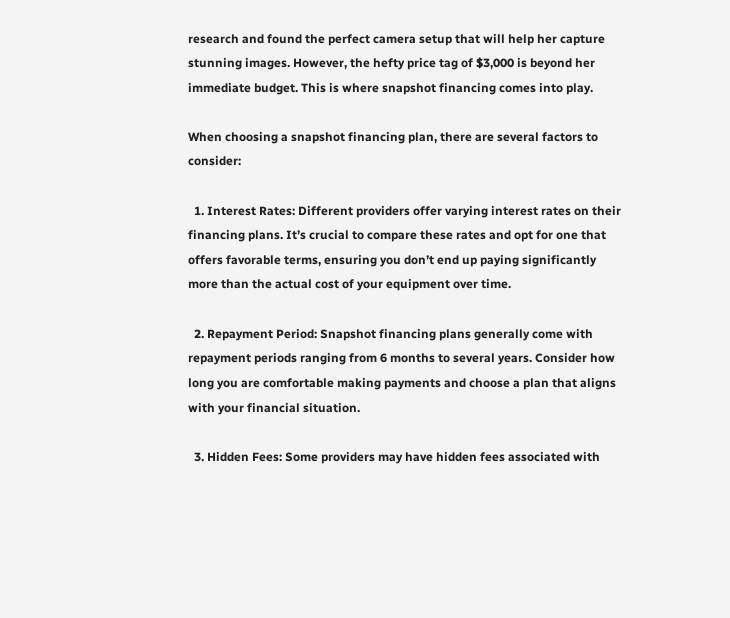research and found the perfect camera setup that will help her capture stunning images. However, the hefty price tag of $3,000 is beyond her immediate budget. This is where snapshot financing comes into play.

When choosing a snapshot financing plan, there are several factors to consider:

  1. Interest Rates: Different providers offer varying interest rates on their financing plans. It’s crucial to compare these rates and opt for one that offers favorable terms, ensuring you don’t end up paying significantly more than the actual cost of your equipment over time.

  2. Repayment Period: Snapshot financing plans generally come with repayment periods ranging from 6 months to several years. Consider how long you are comfortable making payments and choose a plan that aligns with your financial situation.

  3. Hidden Fees: Some providers may have hidden fees associated with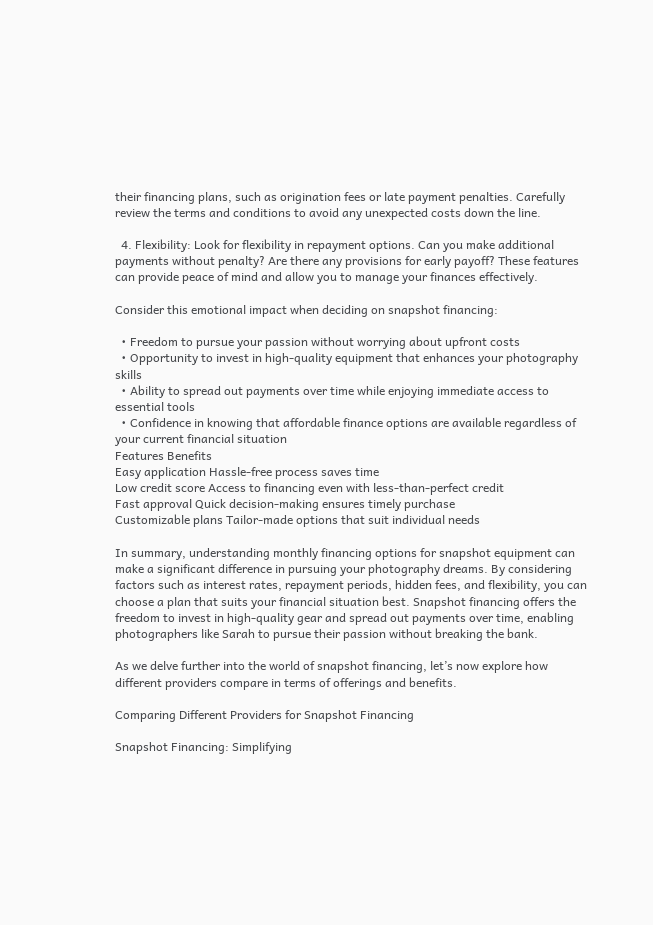their financing plans, such as origination fees or late payment penalties. Carefully review the terms and conditions to avoid any unexpected costs down the line.

  4. Flexibility: Look for flexibility in repayment options. Can you make additional payments without penalty? Are there any provisions for early payoff? These features can provide peace of mind and allow you to manage your finances effectively.

Consider this emotional impact when deciding on snapshot financing:

  • Freedom to pursue your passion without worrying about upfront costs
  • Opportunity to invest in high-quality equipment that enhances your photography skills
  • Ability to spread out payments over time while enjoying immediate access to essential tools
  • Confidence in knowing that affordable finance options are available regardless of your current financial situation
Features Benefits
Easy application Hassle-free process saves time
Low credit score Access to financing even with less-than-perfect credit
Fast approval Quick decision-making ensures timely purchase
Customizable plans Tailor-made options that suit individual needs

In summary, understanding monthly financing options for snapshot equipment can make a significant difference in pursuing your photography dreams. By considering factors such as interest rates, repayment periods, hidden fees, and flexibility, you can choose a plan that suits your financial situation best. Snapshot financing offers the freedom to invest in high-quality gear and spread out payments over time, enabling photographers like Sarah to pursue their passion without breaking the bank.

As we delve further into the world of snapshot financing, let’s now explore how different providers compare in terms of offerings and benefits.

Comparing Different Providers for Snapshot Financing

Snapshot Financing: Simplifying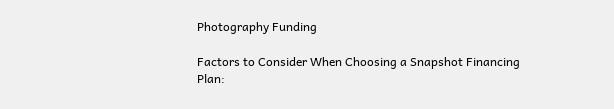Photography Funding

Factors to Consider When Choosing a Snapshot Financing Plan: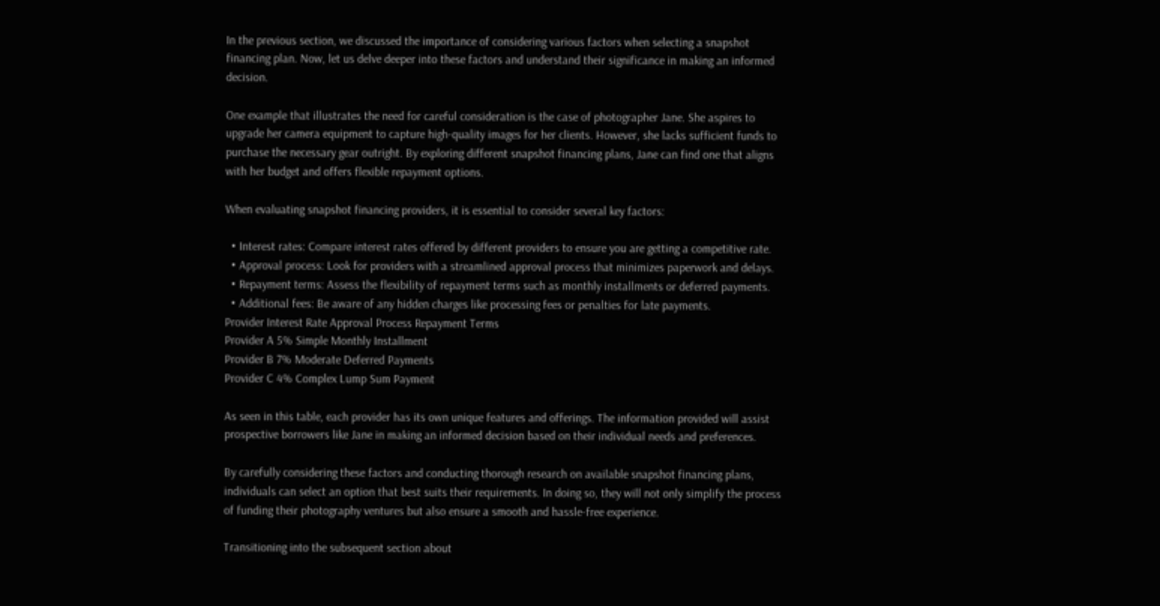In the previous section, we discussed the importance of considering various factors when selecting a snapshot financing plan. Now, let us delve deeper into these factors and understand their significance in making an informed decision.

One example that illustrates the need for careful consideration is the case of photographer Jane. She aspires to upgrade her camera equipment to capture high-quality images for her clients. However, she lacks sufficient funds to purchase the necessary gear outright. By exploring different snapshot financing plans, Jane can find one that aligns with her budget and offers flexible repayment options.

When evaluating snapshot financing providers, it is essential to consider several key factors:

  • Interest rates: Compare interest rates offered by different providers to ensure you are getting a competitive rate.
  • Approval process: Look for providers with a streamlined approval process that minimizes paperwork and delays.
  • Repayment terms: Assess the flexibility of repayment terms such as monthly installments or deferred payments.
  • Additional fees: Be aware of any hidden charges like processing fees or penalties for late payments.
Provider Interest Rate Approval Process Repayment Terms
Provider A 5% Simple Monthly Installment
Provider B 7% Moderate Deferred Payments
Provider C 4% Complex Lump Sum Payment

As seen in this table, each provider has its own unique features and offerings. The information provided will assist prospective borrowers like Jane in making an informed decision based on their individual needs and preferences.

By carefully considering these factors and conducting thorough research on available snapshot financing plans, individuals can select an option that best suits their requirements. In doing so, they will not only simplify the process of funding their photography ventures but also ensure a smooth and hassle-free experience.

Transitioning into the subsequent section about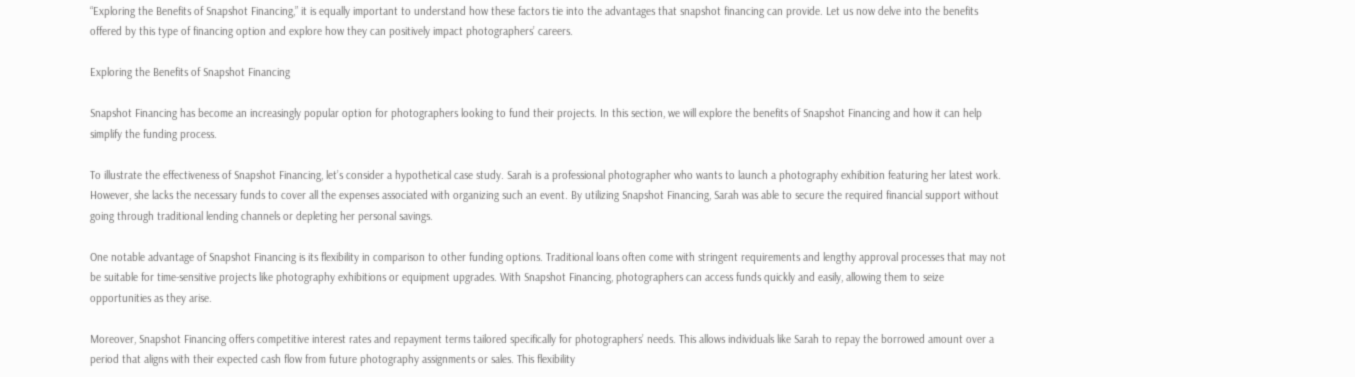“Exploring the Benefits of Snapshot Financing,” it is equally important to understand how these factors tie into the advantages that snapshot financing can provide. Let us now delve into the benefits offered by this type of financing option and explore how they can positively impact photographers’ careers.

Exploring the Benefits of Snapshot Financing

Snapshot Financing has become an increasingly popular option for photographers looking to fund their projects. In this section, we will explore the benefits of Snapshot Financing and how it can help simplify the funding process.

To illustrate the effectiveness of Snapshot Financing, let’s consider a hypothetical case study. Sarah is a professional photographer who wants to launch a photography exhibition featuring her latest work. However, she lacks the necessary funds to cover all the expenses associated with organizing such an event. By utilizing Snapshot Financing, Sarah was able to secure the required financial support without going through traditional lending channels or depleting her personal savings.

One notable advantage of Snapshot Financing is its flexibility in comparison to other funding options. Traditional loans often come with stringent requirements and lengthy approval processes that may not be suitable for time-sensitive projects like photography exhibitions or equipment upgrades. With Snapshot Financing, photographers can access funds quickly and easily, allowing them to seize opportunities as they arise.

Moreover, Snapshot Financing offers competitive interest rates and repayment terms tailored specifically for photographers’ needs. This allows individuals like Sarah to repay the borrowed amount over a period that aligns with their expected cash flow from future photography assignments or sales. This flexibility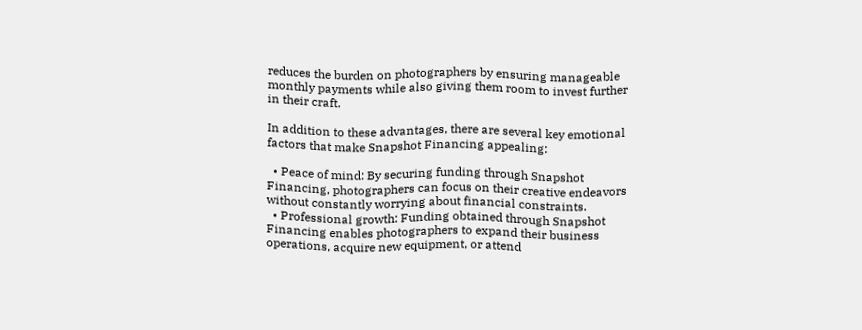reduces the burden on photographers by ensuring manageable monthly payments while also giving them room to invest further in their craft.

In addition to these advantages, there are several key emotional factors that make Snapshot Financing appealing:

  • Peace of mind: By securing funding through Snapshot Financing, photographers can focus on their creative endeavors without constantly worrying about financial constraints.
  • Professional growth: Funding obtained through Snapshot Financing enables photographers to expand their business operations, acquire new equipment, or attend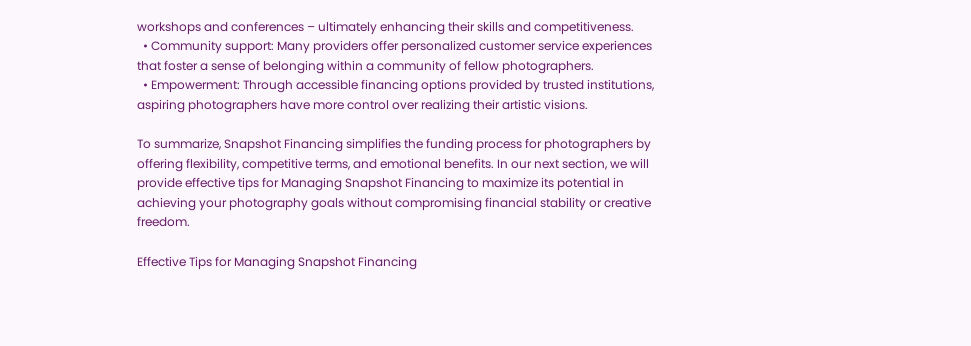workshops and conferences – ultimately enhancing their skills and competitiveness.
  • Community support: Many providers offer personalized customer service experiences that foster a sense of belonging within a community of fellow photographers.
  • Empowerment: Through accessible financing options provided by trusted institutions, aspiring photographers have more control over realizing their artistic visions.

To summarize, Snapshot Financing simplifies the funding process for photographers by offering flexibility, competitive terms, and emotional benefits. In our next section, we will provide effective tips for Managing Snapshot Financing to maximize its potential in achieving your photography goals without compromising financial stability or creative freedom.

Effective Tips for Managing Snapshot Financing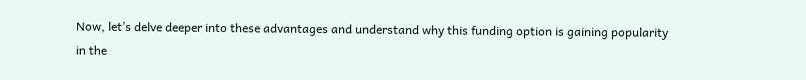Now, let’s delve deeper into these advantages and understand why this funding option is gaining popularity in the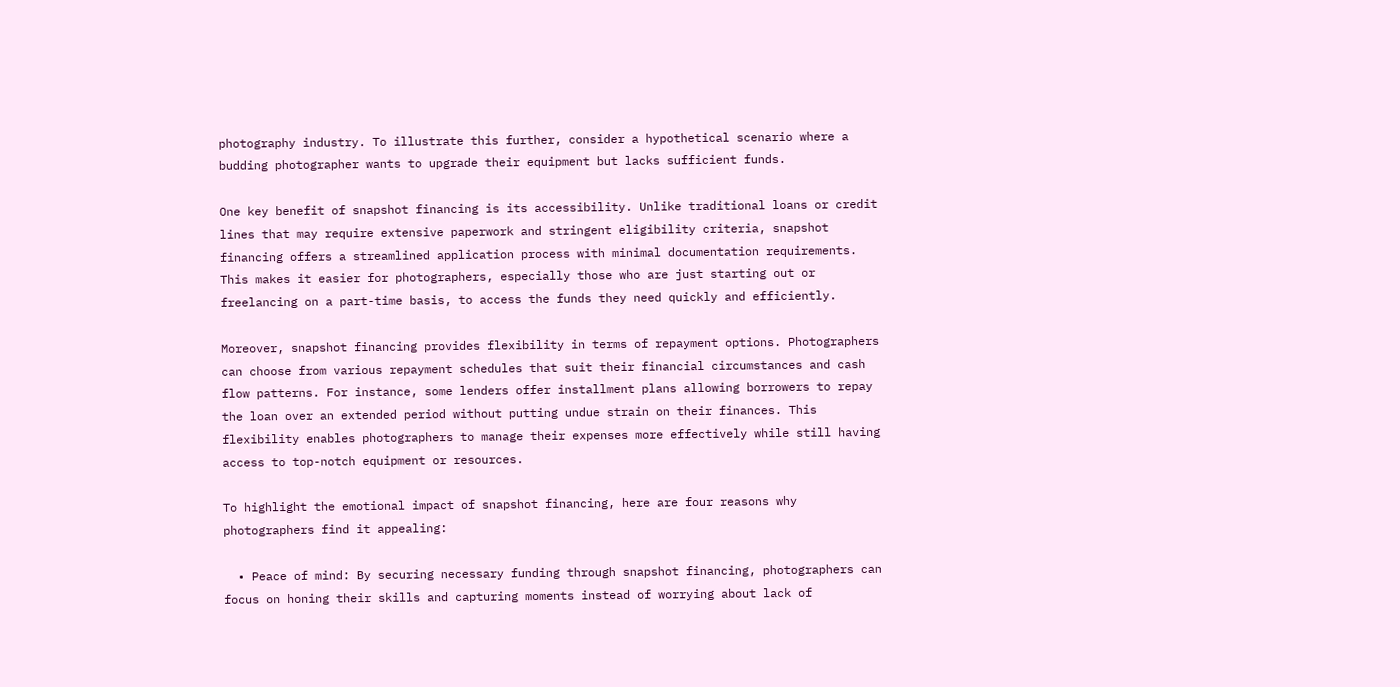photography industry. To illustrate this further, consider a hypothetical scenario where a budding photographer wants to upgrade their equipment but lacks sufficient funds.

One key benefit of snapshot financing is its accessibility. Unlike traditional loans or credit lines that may require extensive paperwork and stringent eligibility criteria, snapshot financing offers a streamlined application process with minimal documentation requirements. This makes it easier for photographers, especially those who are just starting out or freelancing on a part-time basis, to access the funds they need quickly and efficiently.

Moreover, snapshot financing provides flexibility in terms of repayment options. Photographers can choose from various repayment schedules that suit their financial circumstances and cash flow patterns. For instance, some lenders offer installment plans allowing borrowers to repay the loan over an extended period without putting undue strain on their finances. This flexibility enables photographers to manage their expenses more effectively while still having access to top-notch equipment or resources.

To highlight the emotional impact of snapshot financing, here are four reasons why photographers find it appealing:

  • Peace of mind: By securing necessary funding through snapshot financing, photographers can focus on honing their skills and capturing moments instead of worrying about lack of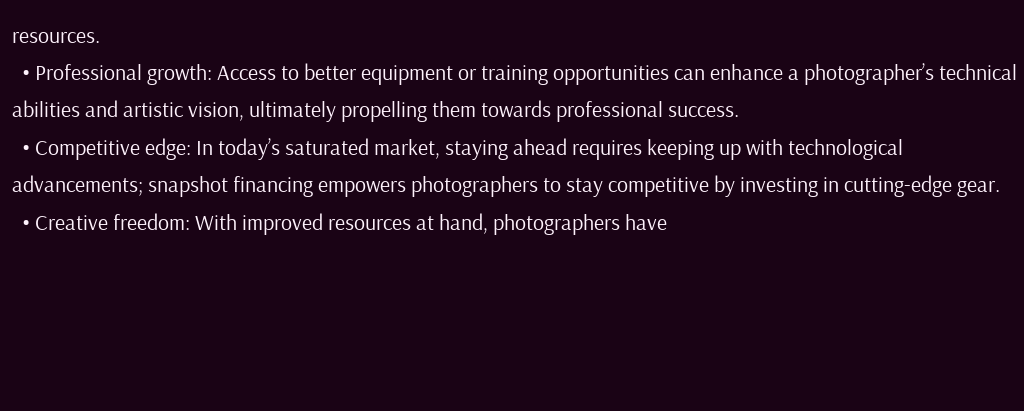resources.
  • Professional growth: Access to better equipment or training opportunities can enhance a photographer’s technical abilities and artistic vision, ultimately propelling them towards professional success.
  • Competitive edge: In today’s saturated market, staying ahead requires keeping up with technological advancements; snapshot financing empowers photographers to stay competitive by investing in cutting-edge gear.
  • Creative freedom: With improved resources at hand, photographers have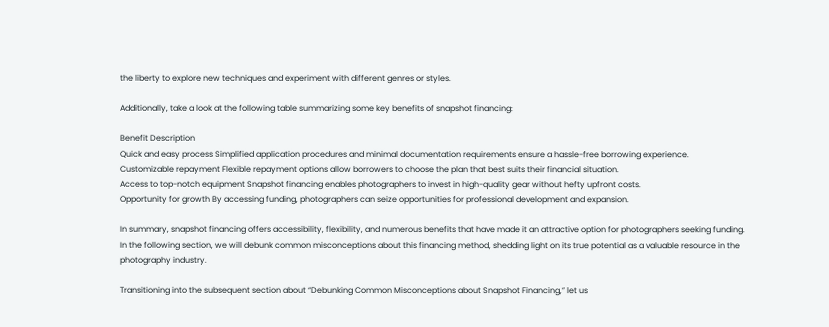the liberty to explore new techniques and experiment with different genres or styles.

Additionally, take a look at the following table summarizing some key benefits of snapshot financing:

Benefit Description
Quick and easy process Simplified application procedures and minimal documentation requirements ensure a hassle-free borrowing experience.
Customizable repayment Flexible repayment options allow borrowers to choose the plan that best suits their financial situation.
Access to top-notch equipment Snapshot financing enables photographers to invest in high-quality gear without hefty upfront costs.
Opportunity for growth By accessing funding, photographers can seize opportunities for professional development and expansion.

In summary, snapshot financing offers accessibility, flexibility, and numerous benefits that have made it an attractive option for photographers seeking funding. In the following section, we will debunk common misconceptions about this financing method, shedding light on its true potential as a valuable resource in the photography industry.

Transitioning into the subsequent section about “Debunking Common Misconceptions about Snapshot Financing,” let us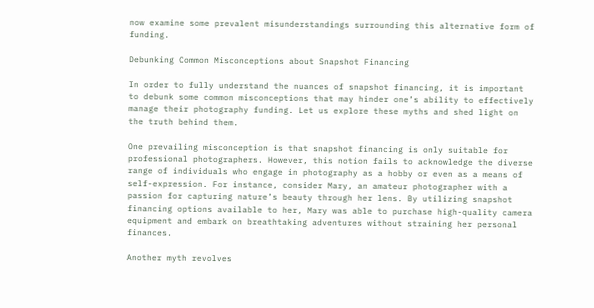now examine some prevalent misunderstandings surrounding this alternative form of funding.

Debunking Common Misconceptions about Snapshot Financing

In order to fully understand the nuances of snapshot financing, it is important to debunk some common misconceptions that may hinder one’s ability to effectively manage their photography funding. Let us explore these myths and shed light on the truth behind them.

One prevailing misconception is that snapshot financing is only suitable for professional photographers. However, this notion fails to acknowledge the diverse range of individuals who engage in photography as a hobby or even as a means of self-expression. For instance, consider Mary, an amateur photographer with a passion for capturing nature’s beauty through her lens. By utilizing snapshot financing options available to her, Mary was able to purchase high-quality camera equipment and embark on breathtaking adventures without straining her personal finances.

Another myth revolves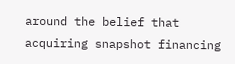around the belief that acquiring snapshot financing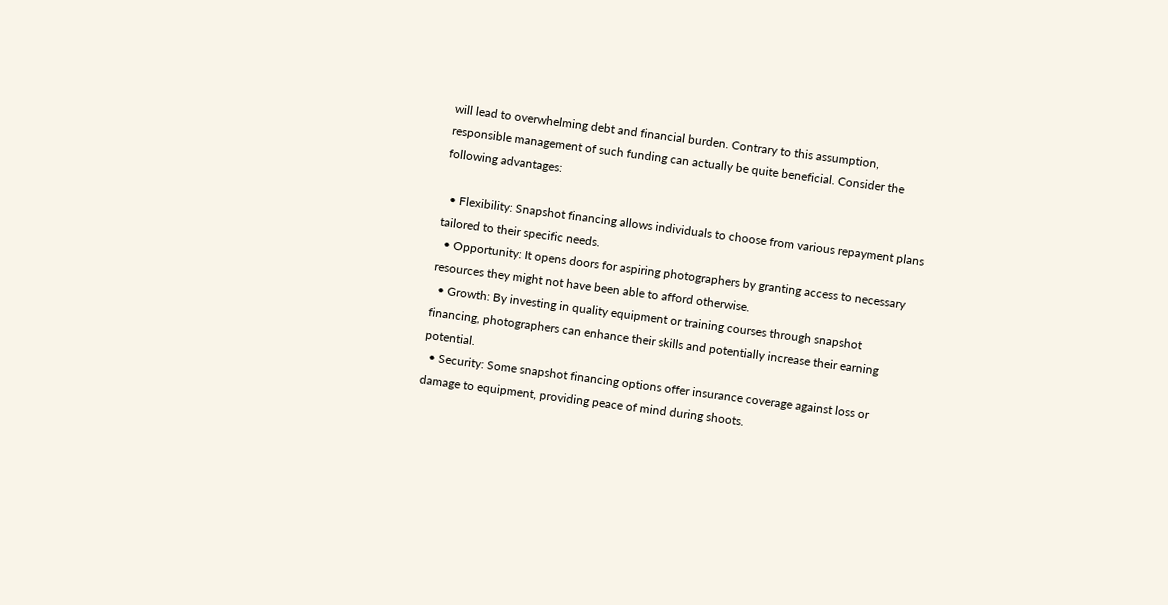will lead to overwhelming debt and financial burden. Contrary to this assumption, responsible management of such funding can actually be quite beneficial. Consider the following advantages:

  • Flexibility: Snapshot financing allows individuals to choose from various repayment plans tailored to their specific needs.
  • Opportunity: It opens doors for aspiring photographers by granting access to necessary resources they might not have been able to afford otherwise.
  • Growth: By investing in quality equipment or training courses through snapshot financing, photographers can enhance their skills and potentially increase their earning potential.
  • Security: Some snapshot financing options offer insurance coverage against loss or damage to equipment, providing peace of mind during shoots.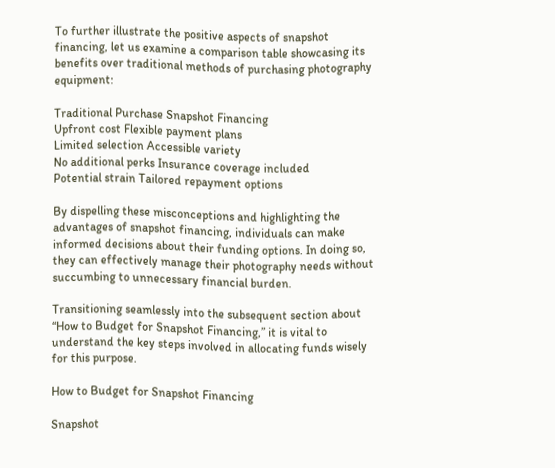To further illustrate the positive aspects of snapshot financing, let us examine a comparison table showcasing its benefits over traditional methods of purchasing photography equipment:

Traditional Purchase Snapshot Financing
Upfront cost Flexible payment plans
Limited selection Accessible variety
No additional perks Insurance coverage included
Potential strain Tailored repayment options

By dispelling these misconceptions and highlighting the advantages of snapshot financing, individuals can make informed decisions about their funding options. In doing so, they can effectively manage their photography needs without succumbing to unnecessary financial burden.

Transitioning seamlessly into the subsequent section about “How to Budget for Snapshot Financing,” it is vital to understand the key steps involved in allocating funds wisely for this purpose.

How to Budget for Snapshot Financing

Snapshot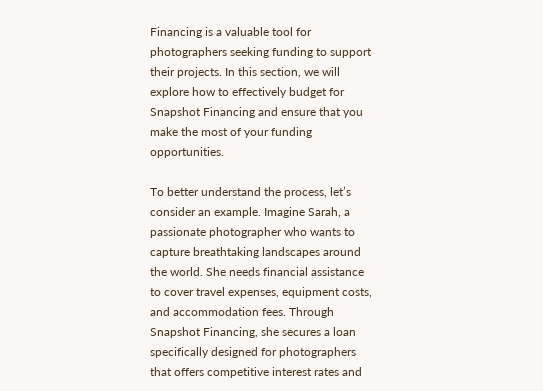Financing is a valuable tool for photographers seeking funding to support their projects. In this section, we will explore how to effectively budget for Snapshot Financing and ensure that you make the most of your funding opportunities.

To better understand the process, let’s consider an example. Imagine Sarah, a passionate photographer who wants to capture breathtaking landscapes around the world. She needs financial assistance to cover travel expenses, equipment costs, and accommodation fees. Through Snapshot Financing, she secures a loan specifically designed for photographers that offers competitive interest rates and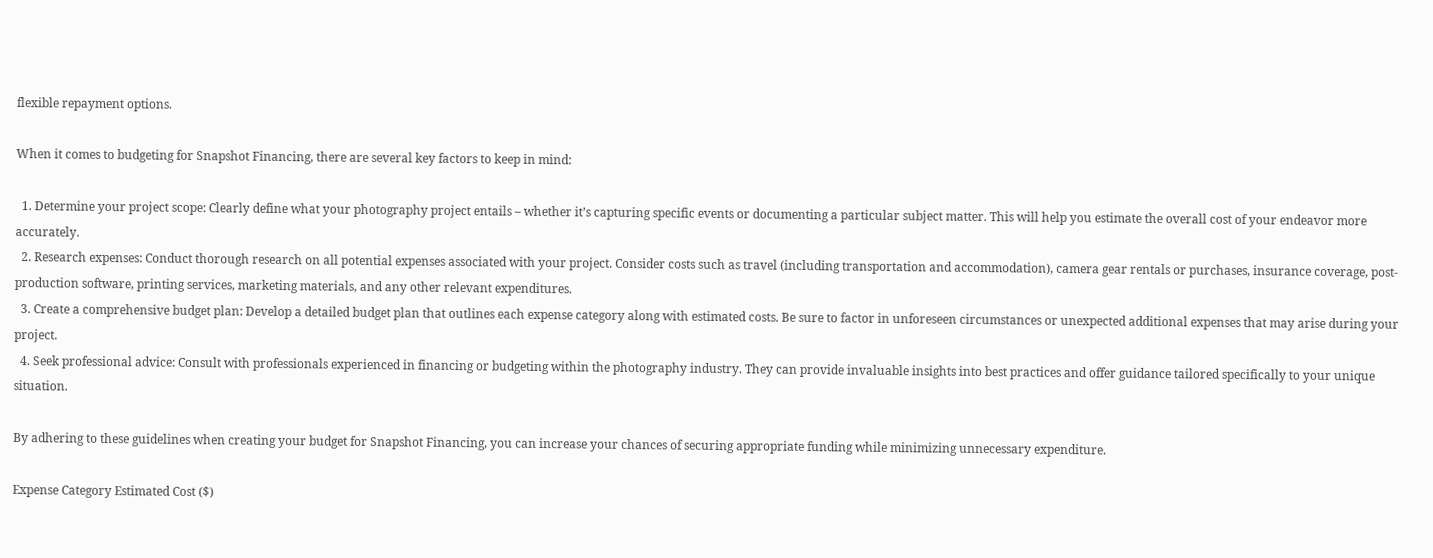flexible repayment options.

When it comes to budgeting for Snapshot Financing, there are several key factors to keep in mind:

  1. Determine your project scope: Clearly define what your photography project entails – whether it’s capturing specific events or documenting a particular subject matter. This will help you estimate the overall cost of your endeavor more accurately.
  2. Research expenses: Conduct thorough research on all potential expenses associated with your project. Consider costs such as travel (including transportation and accommodation), camera gear rentals or purchases, insurance coverage, post-production software, printing services, marketing materials, and any other relevant expenditures.
  3. Create a comprehensive budget plan: Develop a detailed budget plan that outlines each expense category along with estimated costs. Be sure to factor in unforeseen circumstances or unexpected additional expenses that may arise during your project.
  4. Seek professional advice: Consult with professionals experienced in financing or budgeting within the photography industry. They can provide invaluable insights into best practices and offer guidance tailored specifically to your unique situation.

By adhering to these guidelines when creating your budget for Snapshot Financing, you can increase your chances of securing appropriate funding while minimizing unnecessary expenditure.

Expense Category Estimated Cost ($)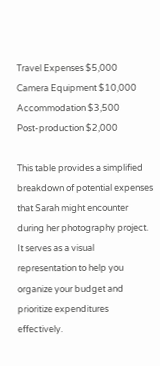Travel Expenses $5,000
Camera Equipment $10,000
Accommodation $3,500
Post-production $2,000

This table provides a simplified breakdown of potential expenses that Sarah might encounter during her photography project. It serves as a visual representation to help you organize your budget and prioritize expenditures effectively.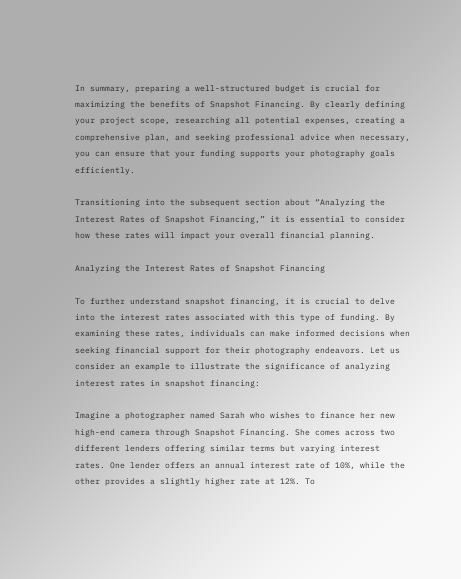In summary, preparing a well-structured budget is crucial for maximizing the benefits of Snapshot Financing. By clearly defining your project scope, researching all potential expenses, creating a comprehensive plan, and seeking professional advice when necessary, you can ensure that your funding supports your photography goals efficiently.

Transitioning into the subsequent section about “Analyzing the Interest Rates of Snapshot Financing,” it is essential to consider how these rates will impact your overall financial planning.

Analyzing the Interest Rates of Snapshot Financing

To further understand snapshot financing, it is crucial to delve into the interest rates associated with this type of funding. By examining these rates, individuals can make informed decisions when seeking financial support for their photography endeavors. Let us consider an example to illustrate the significance of analyzing interest rates in snapshot financing:

Imagine a photographer named Sarah who wishes to finance her new high-end camera through Snapshot Financing. She comes across two different lenders offering similar terms but varying interest rates. One lender offers an annual interest rate of 10%, while the other provides a slightly higher rate at 12%. To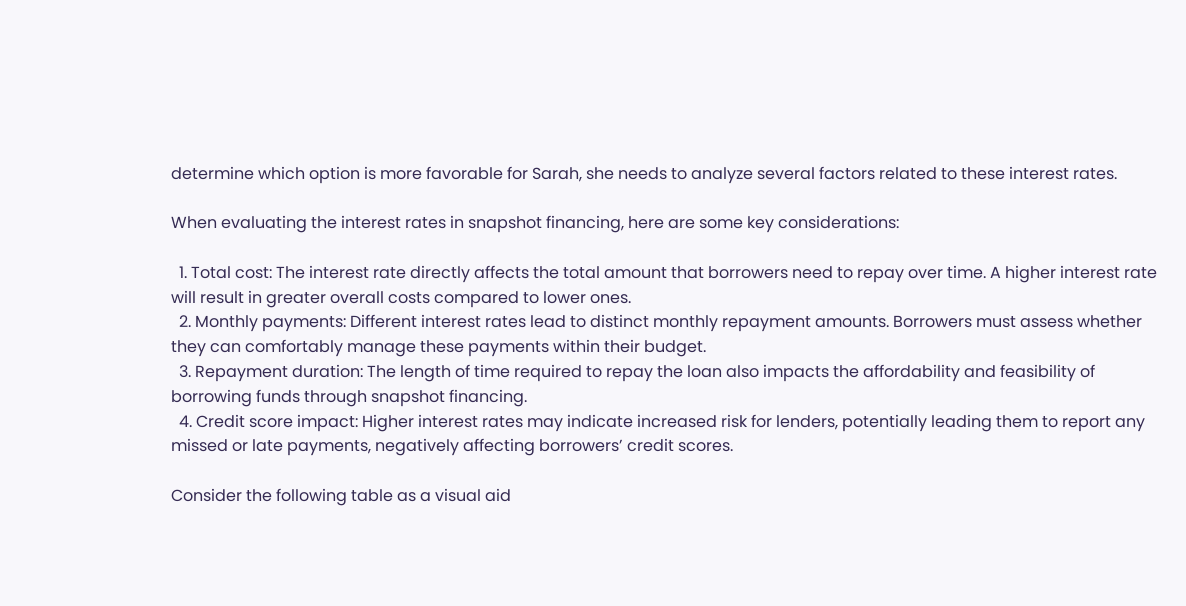determine which option is more favorable for Sarah, she needs to analyze several factors related to these interest rates.

When evaluating the interest rates in snapshot financing, here are some key considerations:

  1. Total cost: The interest rate directly affects the total amount that borrowers need to repay over time. A higher interest rate will result in greater overall costs compared to lower ones.
  2. Monthly payments: Different interest rates lead to distinct monthly repayment amounts. Borrowers must assess whether they can comfortably manage these payments within their budget.
  3. Repayment duration: The length of time required to repay the loan also impacts the affordability and feasibility of borrowing funds through snapshot financing.
  4. Credit score impact: Higher interest rates may indicate increased risk for lenders, potentially leading them to report any missed or late payments, negatively affecting borrowers’ credit scores.

Consider the following table as a visual aid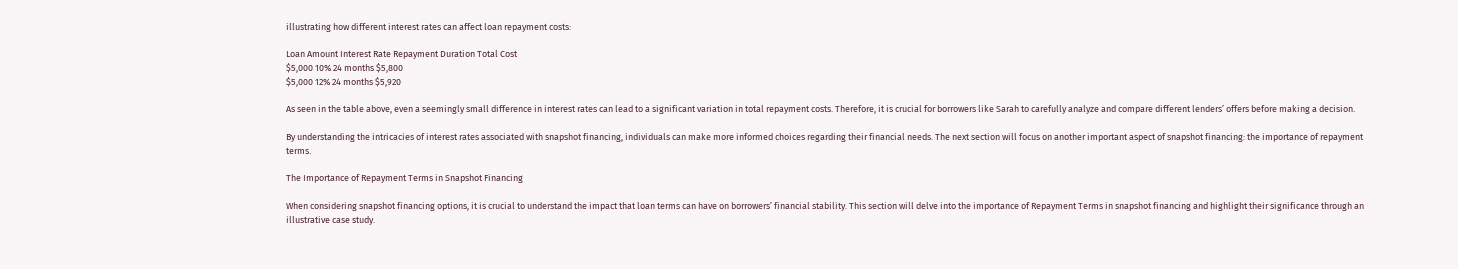illustrating how different interest rates can affect loan repayment costs:

Loan Amount Interest Rate Repayment Duration Total Cost
$5,000 10% 24 months $5,800
$5,000 12% 24 months $5,920

As seen in the table above, even a seemingly small difference in interest rates can lead to a significant variation in total repayment costs. Therefore, it is crucial for borrowers like Sarah to carefully analyze and compare different lenders’ offers before making a decision.

By understanding the intricacies of interest rates associated with snapshot financing, individuals can make more informed choices regarding their financial needs. The next section will focus on another important aspect of snapshot financing: the importance of repayment terms.

The Importance of Repayment Terms in Snapshot Financing

When considering snapshot financing options, it is crucial to understand the impact that loan terms can have on borrowers’ financial stability. This section will delve into the importance of Repayment Terms in snapshot financing and highlight their significance through an illustrative case study.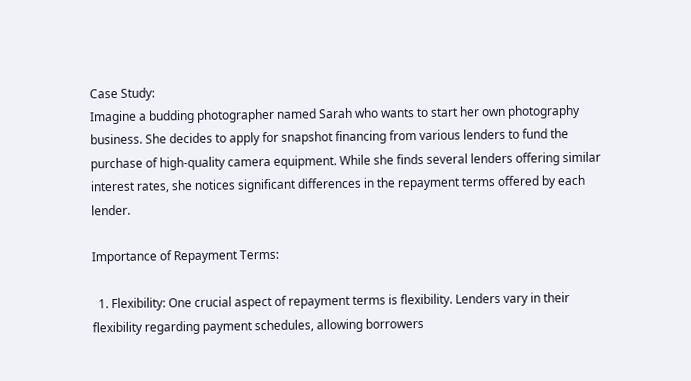Case Study:
Imagine a budding photographer named Sarah who wants to start her own photography business. She decides to apply for snapshot financing from various lenders to fund the purchase of high-quality camera equipment. While she finds several lenders offering similar interest rates, she notices significant differences in the repayment terms offered by each lender.

Importance of Repayment Terms:

  1. Flexibility: One crucial aspect of repayment terms is flexibility. Lenders vary in their flexibility regarding payment schedules, allowing borrowers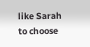like Sarah to choose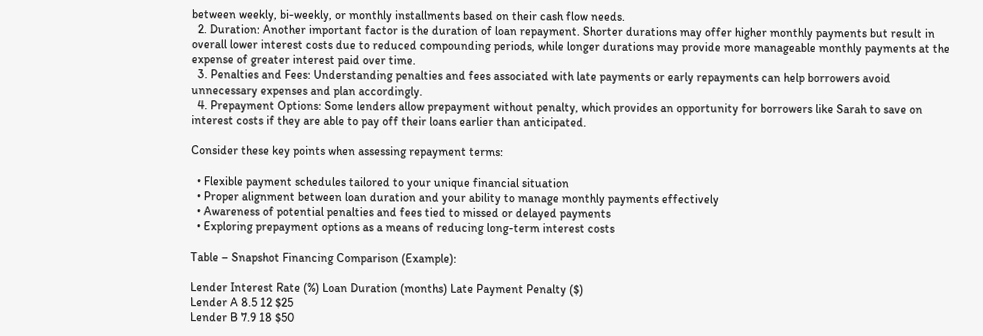between weekly, bi-weekly, or monthly installments based on their cash flow needs.
  2. Duration: Another important factor is the duration of loan repayment. Shorter durations may offer higher monthly payments but result in overall lower interest costs due to reduced compounding periods, while longer durations may provide more manageable monthly payments at the expense of greater interest paid over time.
  3. Penalties and Fees: Understanding penalties and fees associated with late payments or early repayments can help borrowers avoid unnecessary expenses and plan accordingly.
  4. Prepayment Options: Some lenders allow prepayment without penalty, which provides an opportunity for borrowers like Sarah to save on interest costs if they are able to pay off their loans earlier than anticipated.

Consider these key points when assessing repayment terms:

  • Flexible payment schedules tailored to your unique financial situation
  • Proper alignment between loan duration and your ability to manage monthly payments effectively
  • Awareness of potential penalties and fees tied to missed or delayed payments
  • Exploring prepayment options as a means of reducing long-term interest costs

Table – Snapshot Financing Comparison (Example):

Lender Interest Rate (%) Loan Duration (months) Late Payment Penalty ($)
Lender A 8.5 12 $25
Lender B 7.9 18 $50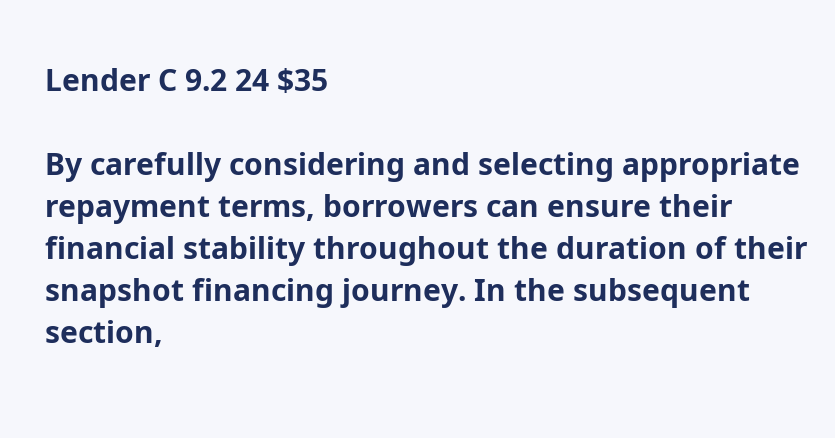Lender C 9.2 24 $35

By carefully considering and selecting appropriate repayment terms, borrowers can ensure their financial stability throughout the duration of their snapshot financing journey. In the subsequent section,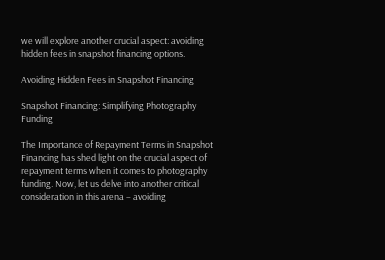we will explore another crucial aspect: avoiding hidden fees in snapshot financing options.

Avoiding Hidden Fees in Snapshot Financing

Snapshot Financing: Simplifying Photography Funding

The Importance of Repayment Terms in Snapshot Financing has shed light on the crucial aspect of repayment terms when it comes to photography funding. Now, let us delve into another critical consideration in this arena – avoiding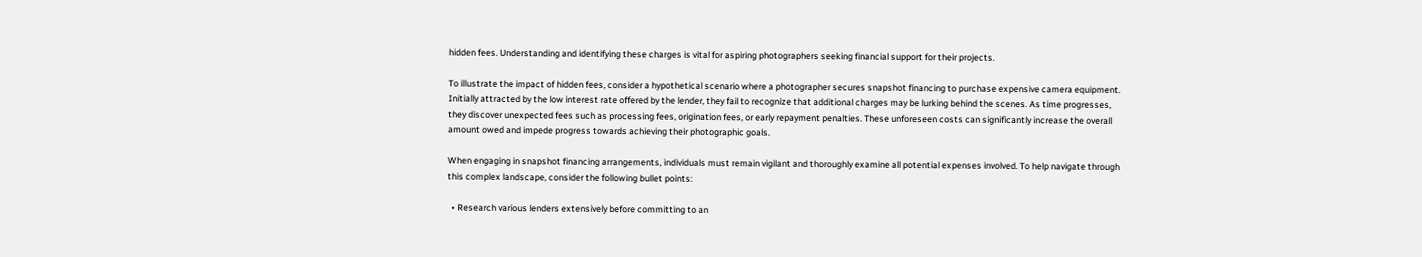hidden fees. Understanding and identifying these charges is vital for aspiring photographers seeking financial support for their projects.

To illustrate the impact of hidden fees, consider a hypothetical scenario where a photographer secures snapshot financing to purchase expensive camera equipment. Initially attracted by the low interest rate offered by the lender, they fail to recognize that additional charges may be lurking behind the scenes. As time progresses, they discover unexpected fees such as processing fees, origination fees, or early repayment penalties. These unforeseen costs can significantly increase the overall amount owed and impede progress towards achieving their photographic goals.

When engaging in snapshot financing arrangements, individuals must remain vigilant and thoroughly examine all potential expenses involved. To help navigate through this complex landscape, consider the following bullet points:

  • Research various lenders extensively before committing to an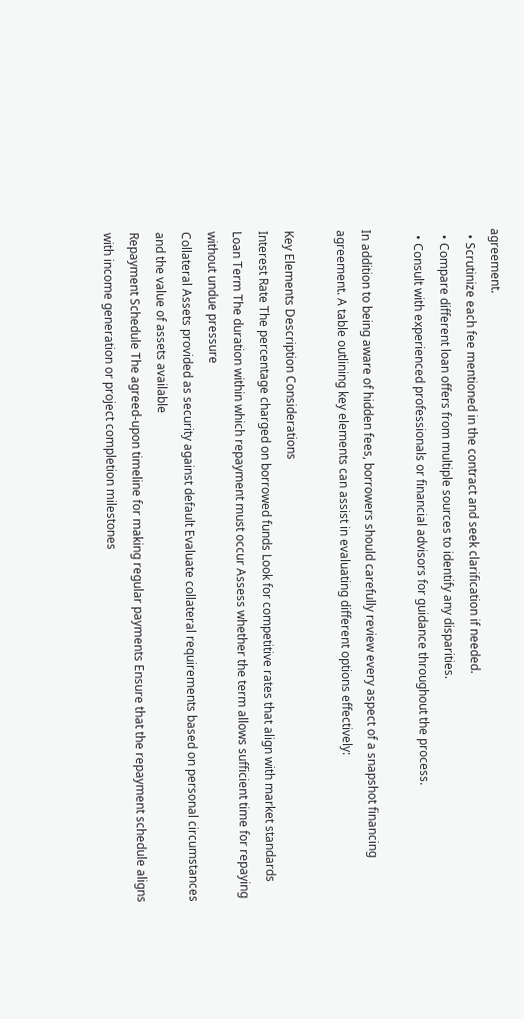agreement.
  • Scrutinize each fee mentioned in the contract and seek clarification if needed.
  • Compare different loan offers from multiple sources to identify any disparities.
  • Consult with experienced professionals or financial advisors for guidance throughout the process.

In addition to being aware of hidden fees, borrowers should carefully review every aspect of a snapshot financing agreement. A table outlining key elements can assist in evaluating different options effectively:

Key Elements Description Considerations
Interest Rate The percentage charged on borrowed funds Look for competitive rates that align with market standards
Loan Term The duration within which repayment must occur Assess whether the term allows sufficient time for repaying without undue pressure
Collateral Assets provided as security against default Evaluate collateral requirements based on personal circumstances and the value of assets available
Repayment Schedule The agreed-upon timeline for making regular payments Ensure that the repayment schedule aligns with income generation or project completion milestones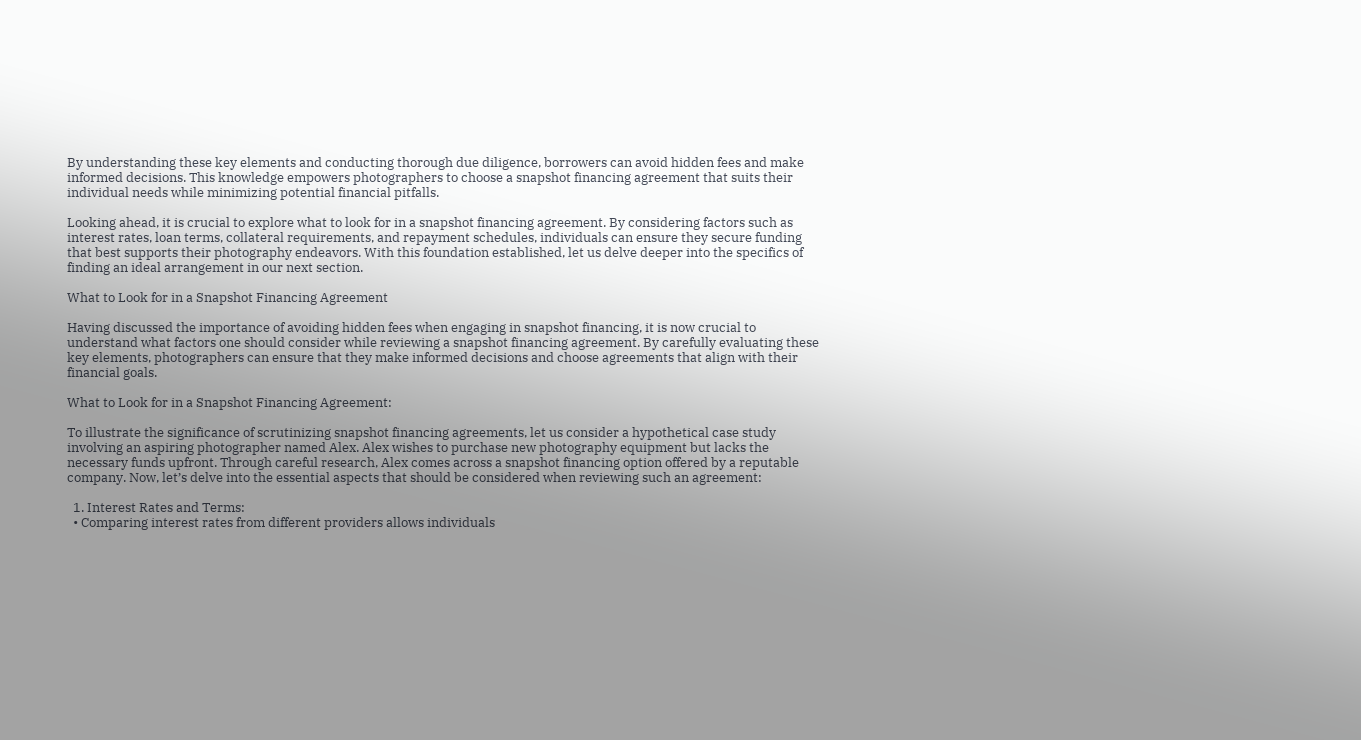By understanding these key elements and conducting thorough due diligence, borrowers can avoid hidden fees and make informed decisions. This knowledge empowers photographers to choose a snapshot financing agreement that suits their individual needs while minimizing potential financial pitfalls.

Looking ahead, it is crucial to explore what to look for in a snapshot financing agreement. By considering factors such as interest rates, loan terms, collateral requirements, and repayment schedules, individuals can ensure they secure funding that best supports their photography endeavors. With this foundation established, let us delve deeper into the specifics of finding an ideal arrangement in our next section.

What to Look for in a Snapshot Financing Agreement

Having discussed the importance of avoiding hidden fees when engaging in snapshot financing, it is now crucial to understand what factors one should consider while reviewing a snapshot financing agreement. By carefully evaluating these key elements, photographers can ensure that they make informed decisions and choose agreements that align with their financial goals.

What to Look for in a Snapshot Financing Agreement:

To illustrate the significance of scrutinizing snapshot financing agreements, let us consider a hypothetical case study involving an aspiring photographer named Alex. Alex wishes to purchase new photography equipment but lacks the necessary funds upfront. Through careful research, Alex comes across a snapshot financing option offered by a reputable company. Now, let’s delve into the essential aspects that should be considered when reviewing such an agreement:

  1. Interest Rates and Terms:
  • Comparing interest rates from different providers allows individuals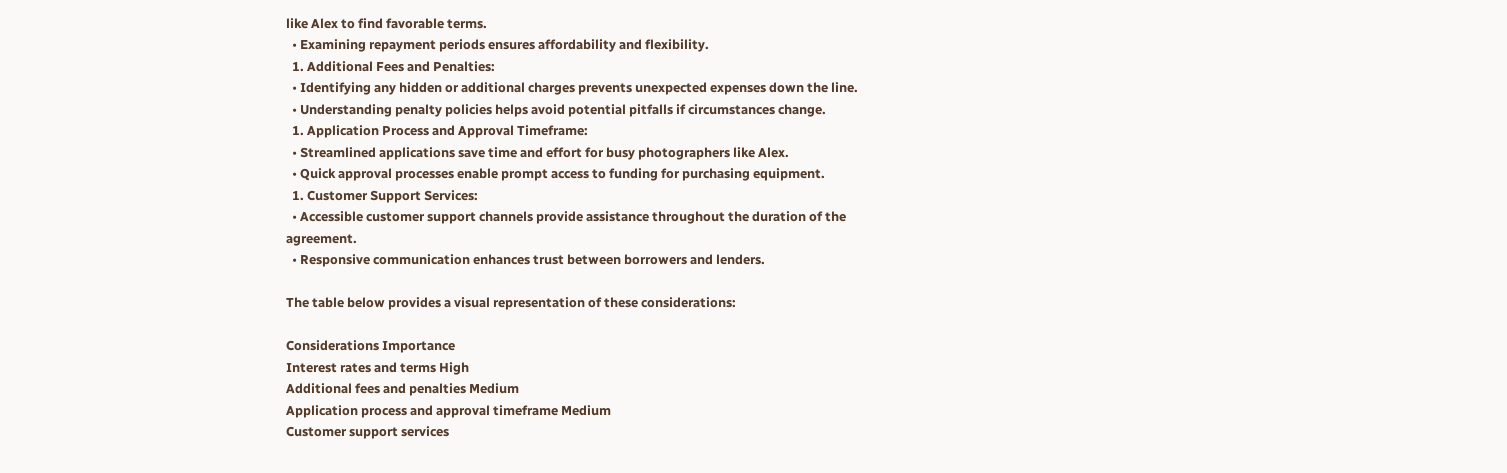like Alex to find favorable terms.
  • Examining repayment periods ensures affordability and flexibility.
  1. Additional Fees and Penalties:
  • Identifying any hidden or additional charges prevents unexpected expenses down the line.
  • Understanding penalty policies helps avoid potential pitfalls if circumstances change.
  1. Application Process and Approval Timeframe:
  • Streamlined applications save time and effort for busy photographers like Alex.
  • Quick approval processes enable prompt access to funding for purchasing equipment.
  1. Customer Support Services:
  • Accessible customer support channels provide assistance throughout the duration of the agreement.
  • Responsive communication enhances trust between borrowers and lenders.

The table below provides a visual representation of these considerations:

Considerations Importance
Interest rates and terms High
Additional fees and penalties Medium
Application process and approval timeframe Medium
Customer support services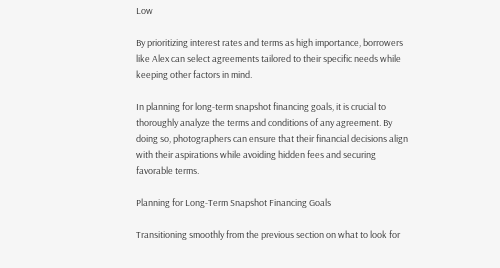Low

By prioritizing interest rates and terms as high importance, borrowers like Alex can select agreements tailored to their specific needs while keeping other factors in mind.

In planning for long-term snapshot financing goals, it is crucial to thoroughly analyze the terms and conditions of any agreement. By doing so, photographers can ensure that their financial decisions align with their aspirations while avoiding hidden fees and securing favorable terms.

Planning for Long-Term Snapshot Financing Goals

Transitioning smoothly from the previous section on what to look for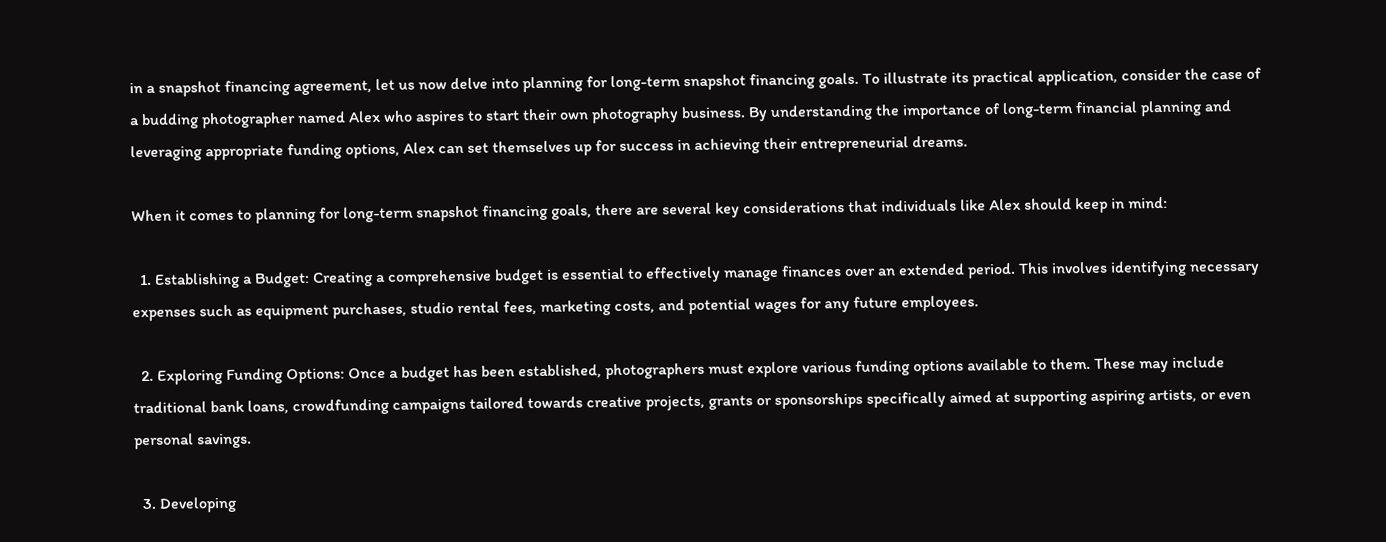in a snapshot financing agreement, let us now delve into planning for long-term snapshot financing goals. To illustrate its practical application, consider the case of a budding photographer named Alex who aspires to start their own photography business. By understanding the importance of long-term financial planning and leveraging appropriate funding options, Alex can set themselves up for success in achieving their entrepreneurial dreams.

When it comes to planning for long-term snapshot financing goals, there are several key considerations that individuals like Alex should keep in mind:

  1. Establishing a Budget: Creating a comprehensive budget is essential to effectively manage finances over an extended period. This involves identifying necessary expenses such as equipment purchases, studio rental fees, marketing costs, and potential wages for any future employees.

  2. Exploring Funding Options: Once a budget has been established, photographers must explore various funding options available to them. These may include traditional bank loans, crowdfunding campaigns tailored towards creative projects, grants or sponsorships specifically aimed at supporting aspiring artists, or even personal savings.

  3. Developing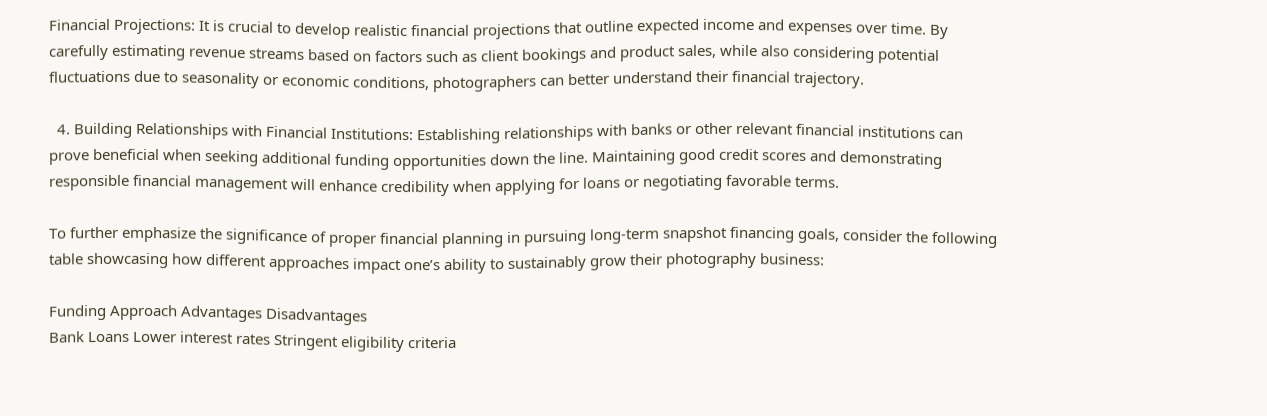Financial Projections: It is crucial to develop realistic financial projections that outline expected income and expenses over time. By carefully estimating revenue streams based on factors such as client bookings and product sales, while also considering potential fluctuations due to seasonality or economic conditions, photographers can better understand their financial trajectory.

  4. Building Relationships with Financial Institutions: Establishing relationships with banks or other relevant financial institutions can prove beneficial when seeking additional funding opportunities down the line. Maintaining good credit scores and demonstrating responsible financial management will enhance credibility when applying for loans or negotiating favorable terms.

To further emphasize the significance of proper financial planning in pursuing long-term snapshot financing goals, consider the following table showcasing how different approaches impact one’s ability to sustainably grow their photography business:

Funding Approach Advantages Disadvantages
Bank Loans Lower interest rates Stringent eligibility criteria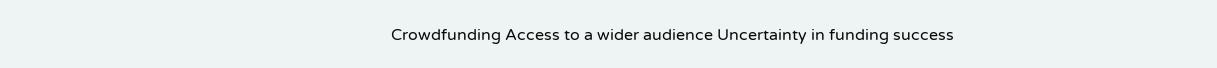Crowdfunding Access to a wider audience Uncertainty in funding success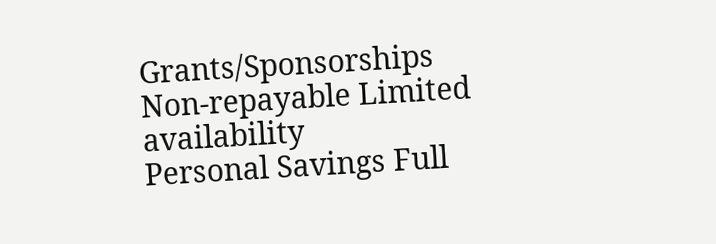Grants/Sponsorships Non-repayable Limited availability
Personal Savings Full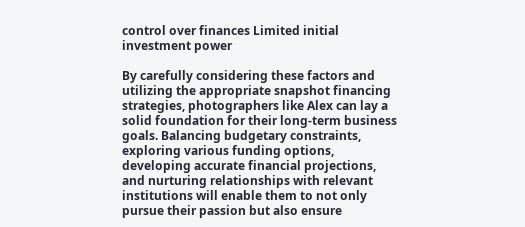control over finances Limited initial investment power

By carefully considering these factors and utilizing the appropriate snapshot financing strategies, photographers like Alex can lay a solid foundation for their long-term business goals. Balancing budgetary constraints, exploring various funding options, developing accurate financial projections, and nurturing relationships with relevant institutions will enable them to not only pursue their passion but also ensure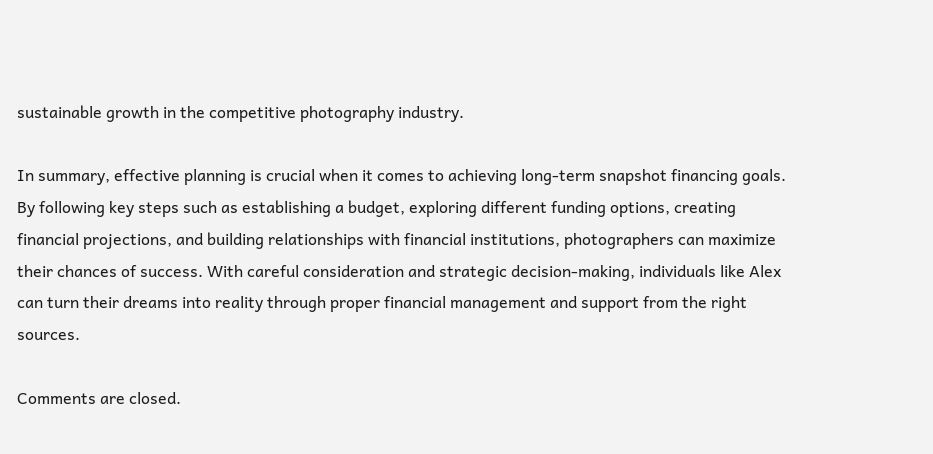sustainable growth in the competitive photography industry.

In summary, effective planning is crucial when it comes to achieving long-term snapshot financing goals. By following key steps such as establishing a budget, exploring different funding options, creating financial projections, and building relationships with financial institutions, photographers can maximize their chances of success. With careful consideration and strategic decision-making, individuals like Alex can turn their dreams into reality through proper financial management and support from the right sources.

Comments are closed.